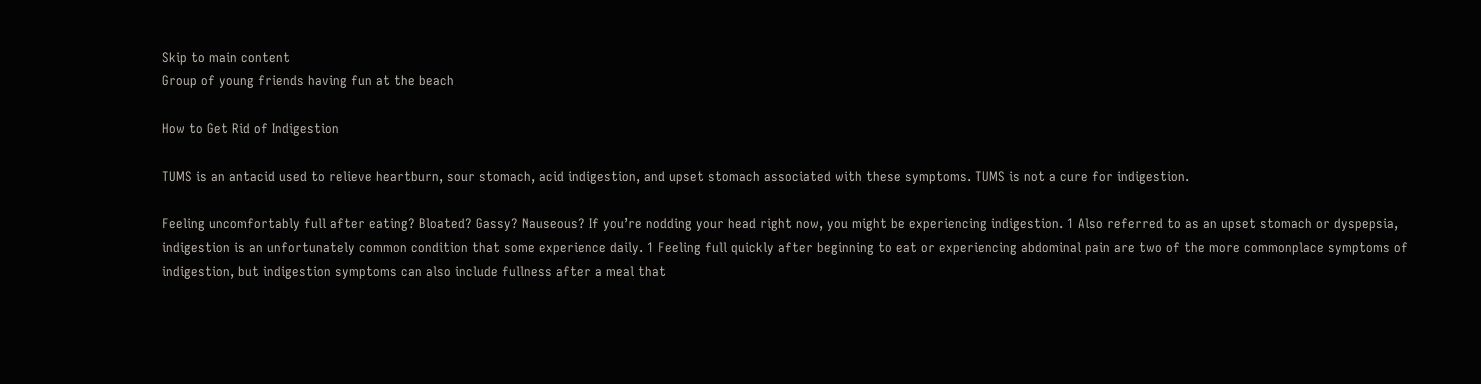Skip to main content
Group of young friends having fun at the beach

How to Get Rid of Indigestion

TUMS is an antacid used to relieve heartburn, sour stomach, acid indigestion, and upset stomach associated with these symptoms. TUMS is not a cure for indigestion.

Feeling uncomfortably full after eating? Bloated? Gassy? Nauseous? If you’re nodding your head right now, you might be experiencing indigestion. 1 Also referred to as an upset stomach or dyspepsia, indigestion is an unfortunately common condition that some experience daily. 1 Feeling full quickly after beginning to eat or experiencing abdominal pain are two of the more commonplace symptoms of indigestion, but indigestion symptoms can also include fullness after a meal that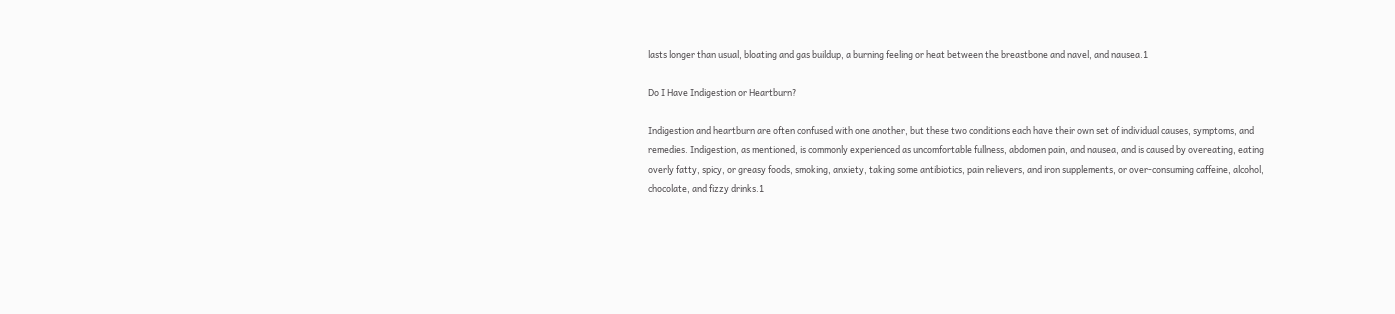lasts longer than usual, bloating and gas buildup, a burning feeling or heat between the breastbone and navel, and nausea.1

Do I Have Indigestion or Heartburn?

Indigestion and heartburn are often confused with one another, but these two conditions each have their own set of individual causes, symptoms, and remedies. Indigestion, as mentioned, is commonly experienced as uncomfortable fullness, abdomen pain, and nausea, and is caused by overeating, eating overly fatty, spicy, or greasy foods, smoking, anxiety, taking some antibiotics, pain relievers, and iron supplements, or over-consuming caffeine, alcohol, chocolate, and fizzy drinks.1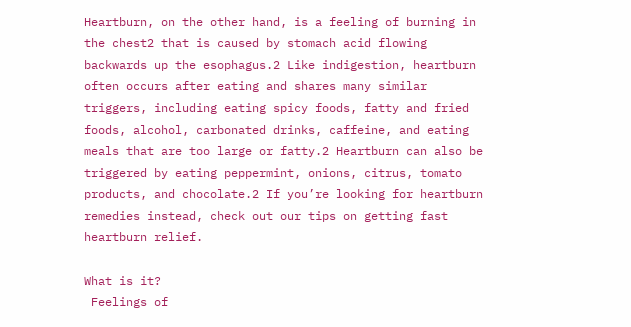Heartburn, on the other hand, is a feeling of burning in the chest2 that is caused by stomach acid flowing backwards up the esophagus.2 Like indigestion, heartburn often occurs after eating and shares many similar triggers, including eating spicy foods, fatty and fried foods, alcohol, carbonated drinks, caffeine, and eating meals that are too large or fatty.2 Heartburn can also be triggered by eating peppermint, onions, citrus, tomato products, and chocolate.2 If you’re looking for heartburn remedies instead, check out our tips on getting fast heartburn relief.

What is it?
 Feelings of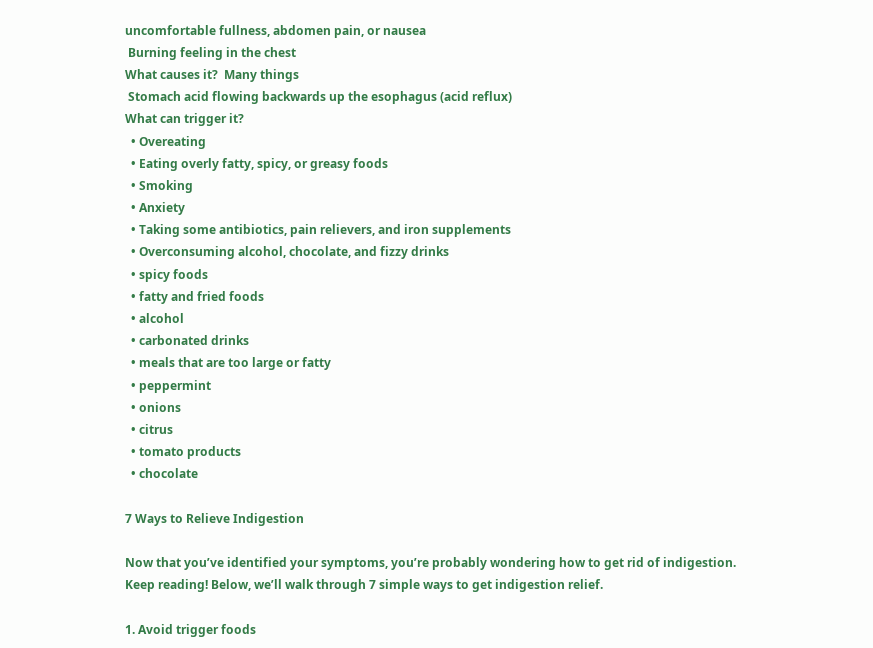uncomfortable fullness, abdomen pain, or nausea
 Burning feeling in the chest
What causes it?  Many things
 Stomach acid flowing backwards up the esophagus (acid reflux)
What can trigger it?
  • Overeating
  • Eating overly fatty, spicy, or greasy foods
  • Smoking
  • Anxiety
  • Taking some antibiotics, pain relievers, and iron supplements
  • Overconsuming alcohol, chocolate, and fizzy drinks
  • spicy foods
  • fatty and fried foods
  • alcohol
  • carbonated drinks
  • meals that are too large or fatty
  • peppermint
  • onions
  • citrus
  • tomato products
  • chocolate

7 Ways to Relieve Indigestion

Now that you’ve identified your symptoms, you’re probably wondering how to get rid of indigestion. Keep reading! Below, we’ll walk through 7 simple ways to get indigestion relief.

1. Avoid trigger foods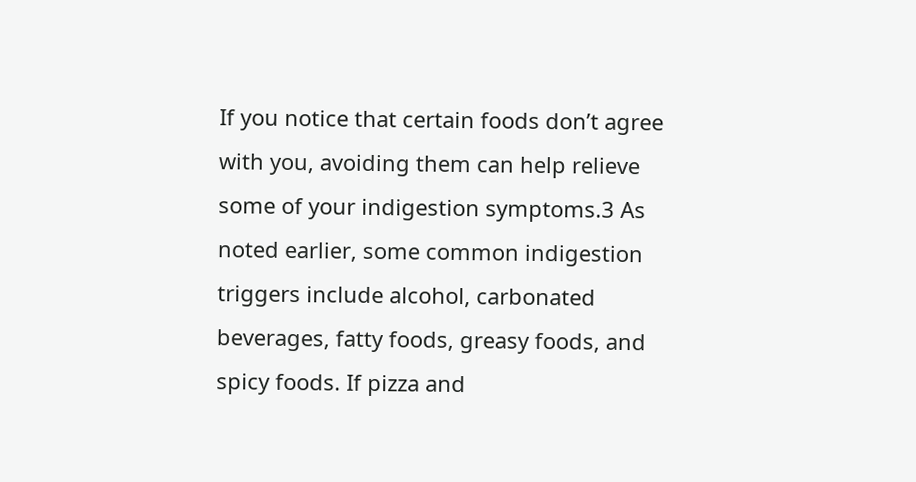If you notice that certain foods don’t agree with you, avoiding them can help relieve some of your indigestion symptoms.3 As noted earlier, some common indigestion triggers include alcohol, carbonated beverages, fatty foods, greasy foods, and spicy foods. If pizza and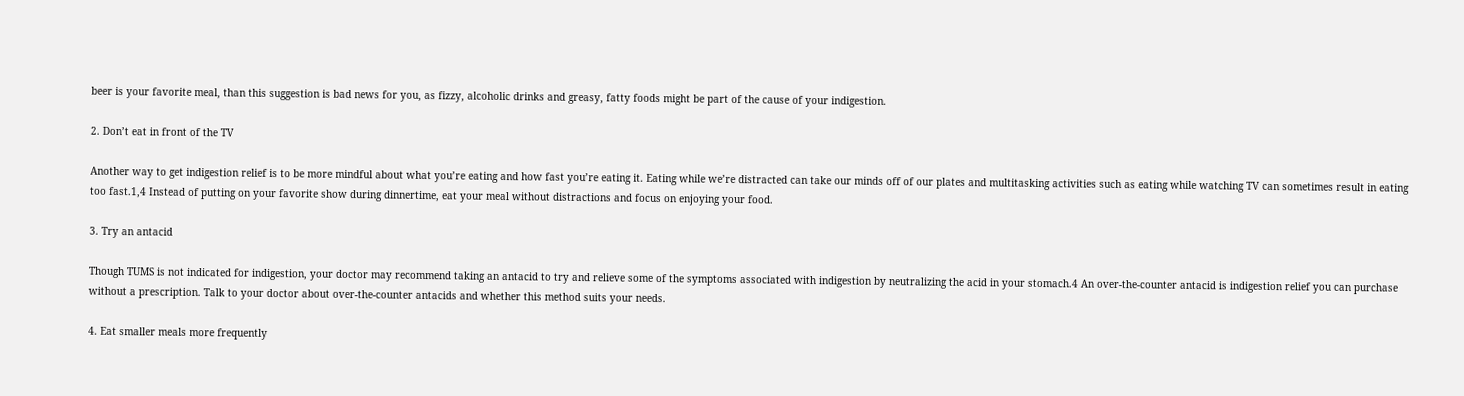beer is your favorite meal, than this suggestion is bad news for you, as fizzy, alcoholic drinks and greasy, fatty foods might be part of the cause of your indigestion.

2. Don’t eat in front of the TV

Another way to get indigestion relief is to be more mindful about what you’re eating and how fast you’re eating it. Eating while we’re distracted can take our minds off of our plates and multitasking activities such as eating while watching TV can sometimes result in eating too fast.1,4 Instead of putting on your favorite show during dinnertime, eat your meal without distractions and focus on enjoying your food.

3. Try an antacid

Though TUMS is not indicated for indigestion, your doctor may recommend taking an antacid to try and relieve some of the symptoms associated with indigestion by neutralizing the acid in your stomach.4 An over-the-counter antacid is indigestion relief you can purchase without a prescription. Talk to your doctor about over-the-counter antacids and whether this method suits your needs.

4. Eat smaller meals more frequently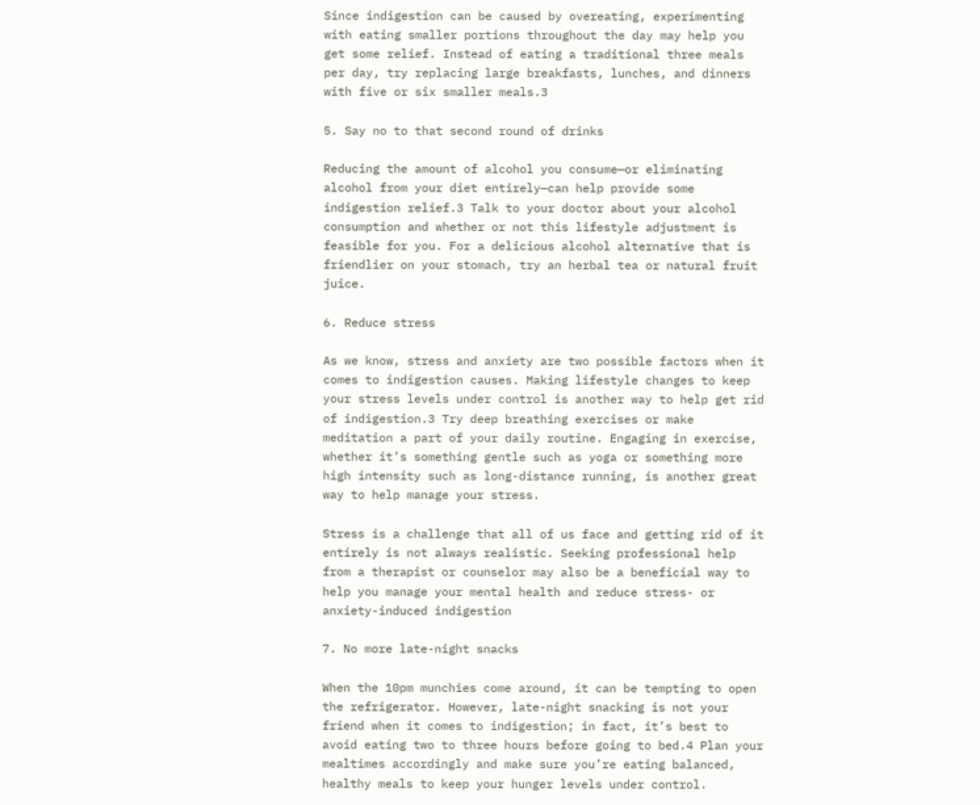Since indigestion can be caused by overeating, experimenting with eating smaller portions throughout the day may help you get some relief. Instead of eating a traditional three meals per day, try replacing large breakfasts, lunches, and dinners with five or six smaller meals.3

5. Say no to that second round of drinks

Reducing the amount of alcohol you consume—or eliminating alcohol from your diet entirely—can help provide some indigestion relief.3 Talk to your doctor about your alcohol consumption and whether or not this lifestyle adjustment is feasible for you. For a delicious alcohol alternative that is friendlier on your stomach, try an herbal tea or natural fruit juice.

6. Reduce stress

As we know, stress and anxiety are two possible factors when it comes to indigestion causes. Making lifestyle changes to keep your stress levels under control is another way to help get rid of indigestion.3 Try deep breathing exercises or make meditation a part of your daily routine. Engaging in exercise, whether it’s something gentle such as yoga or something more high intensity such as long-distance running, is another great way to help manage your stress.

Stress is a challenge that all of us face and getting rid of it entirely is not always realistic. Seeking professional help from a therapist or counselor may also be a beneficial way to help you manage your mental health and reduce stress- or anxiety-induced indigestion

7. No more late-night snacks

When the 10pm munchies come around, it can be tempting to open the refrigerator. However, late-night snacking is not your friend when it comes to indigestion; in fact, it’s best to avoid eating two to three hours before going to bed.4 Plan your mealtimes accordingly and make sure you’re eating balanced, healthy meals to keep your hunger levels under control.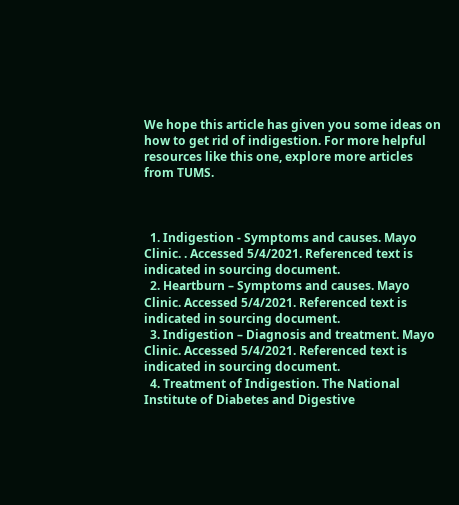We hope this article has given you some ideas on how to get rid of indigestion. For more helpful resources like this one, explore more articles from TUMS.



  1. Indigestion - Symptoms and causes. Mayo Clinic. . Accessed 5/4/2021. Referenced text is indicated in sourcing document.
  2. Heartburn – Symptoms and causes. Mayo Clinic. Accessed 5/4/2021. Referenced text is indicated in sourcing document.
  3. Indigestion – Diagnosis and treatment. Mayo Clinic. Accessed 5/4/2021. Referenced text is indicated in sourcing document.
  4. Treatment of Indigestion. The National Institute of Diabetes and Digestive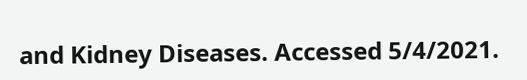and Kidney Diseases. Accessed 5/4/2021.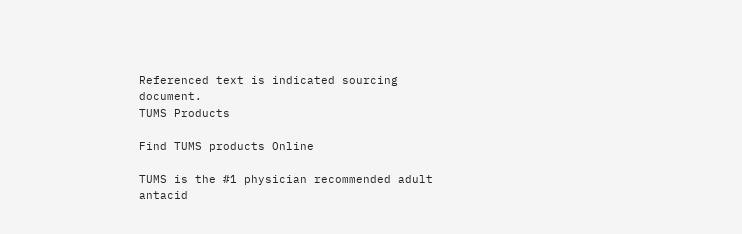Referenced text is indicated sourcing document.
TUMS Products

Find TUMS products Online

TUMS is the #1 physician recommended adult antacid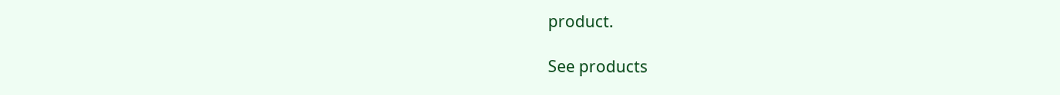product.

See products